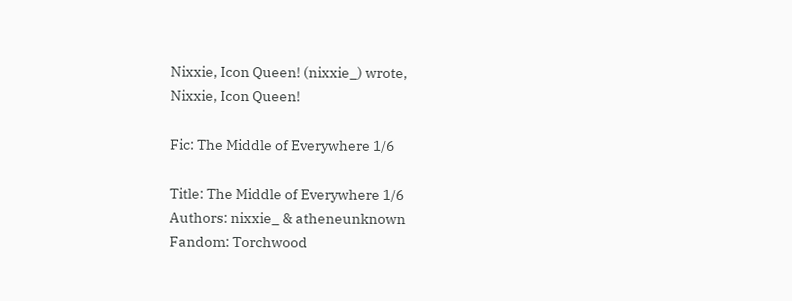Nixxie, Icon Queen! (nixxie_) wrote,
Nixxie, Icon Queen!

Fic: The Middle of Everywhere 1/6

Title: The Middle of Everywhere 1/6
Authors: nixxie_ & atheneunknown
Fandom: Torchwood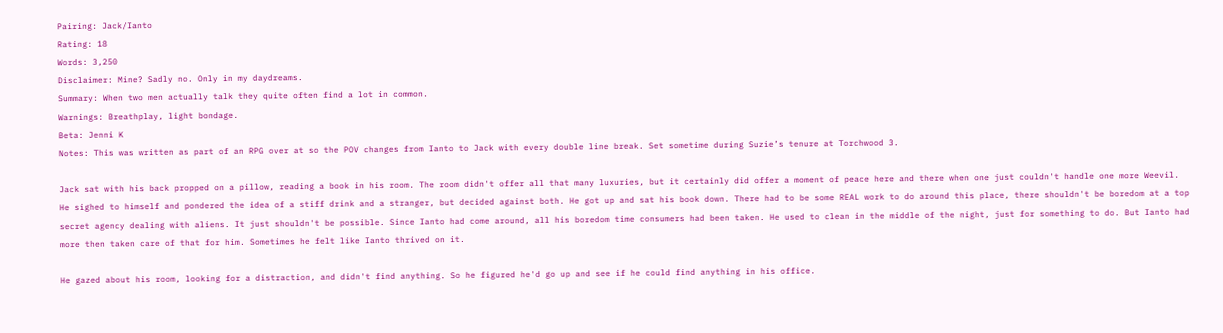Pairing: Jack/Ianto
Rating: 18
Words: 3,250
Disclaimer: Mine? Sadly no. Only in my daydreams.
Summary: When two men actually talk they quite often find a lot in common.
Warnings: Breathplay, light bondage.
Beta: Jenni K
Notes: This was written as part of an RPG over at so the POV changes from Ianto to Jack with every double line break. Set sometime during Suzie’s tenure at Torchwood 3.

Jack sat with his back propped on a pillow, reading a book in his room. The room didn't offer all that many luxuries, but it certainly did offer a moment of peace here and there when one just couldn't handle one more Weevil. He sighed to himself and pondered the idea of a stiff drink and a stranger, but decided against both. He got up and sat his book down. There had to be some REAL work to do around this place, there shouldn't be boredom at a top secret agency dealing with aliens. It just shouldn't be possible. Since Ianto had come around, all his boredom time consumers had been taken. He used to clean in the middle of the night, just for something to do. But Ianto had more then taken care of that for him. Sometimes he felt like Ianto thrived on it.

He gazed about his room, looking for a distraction, and didn't find anything. So he figured he'd go up and see if he could find anything in his office.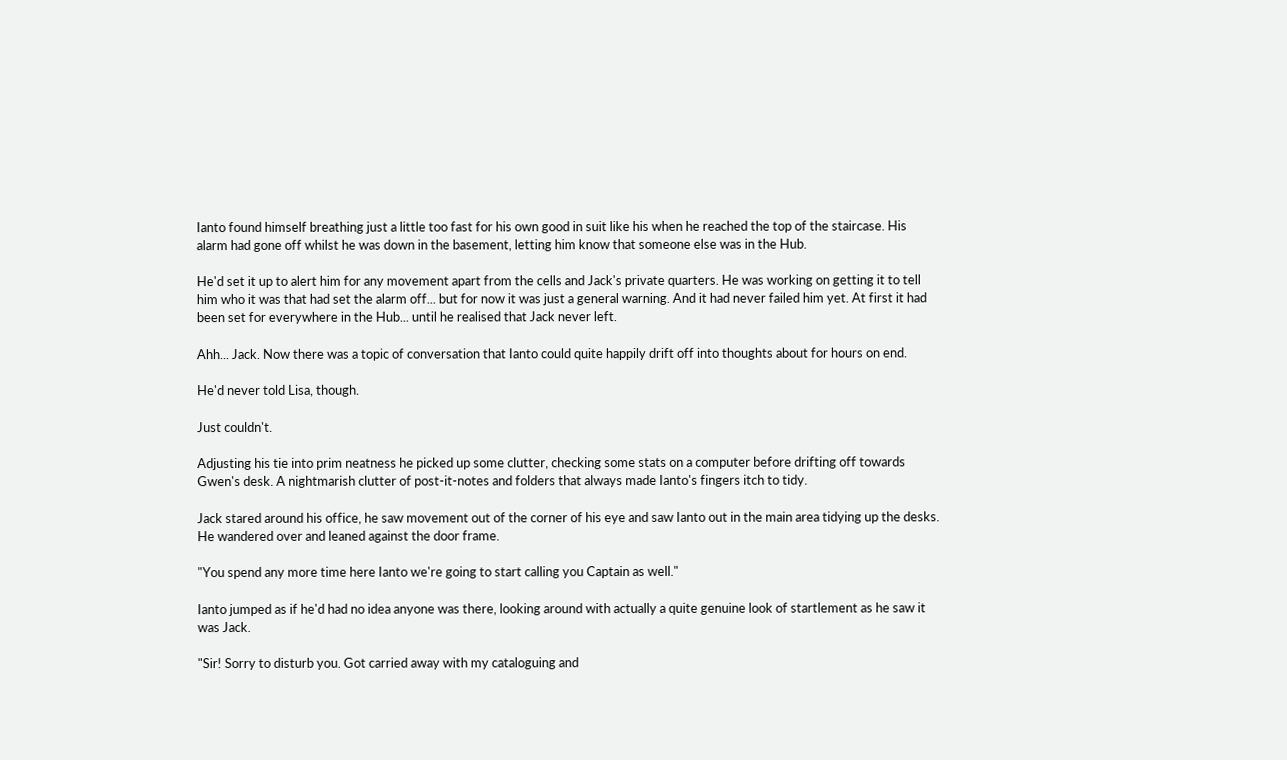Ianto found himself breathing just a little too fast for his own good in suit like his when he reached the top of the staircase. His alarm had gone off whilst he was down in the basement, letting him know that someone else was in the Hub.

He'd set it up to alert him for any movement apart from the cells and Jack's private quarters. He was working on getting it to tell him who it was that had set the alarm off... but for now it was just a general warning. And it had never failed him yet. At first it had been set for everywhere in the Hub... until he realised that Jack never left.

Ahh... Jack. Now there was a topic of conversation that Ianto could quite happily drift off into thoughts about for hours on end.

He'd never told Lisa, though.

Just couldn't.

Adjusting his tie into prim neatness he picked up some clutter, checking some stats on a computer before drifting off towards Gwen's desk. A nightmarish clutter of post-it-notes and folders that always made Ianto's fingers itch to tidy.

Jack stared around his office, he saw movement out of the corner of his eye and saw Ianto out in the main area tidying up the desks. He wandered over and leaned against the door frame.

"You spend any more time here Ianto we're going to start calling you Captain as well."

Ianto jumped as if he'd had no idea anyone was there, looking around with actually a quite genuine look of startlement as he saw it was Jack.

"Sir! Sorry to disturb you. Got carried away with my cataloguing and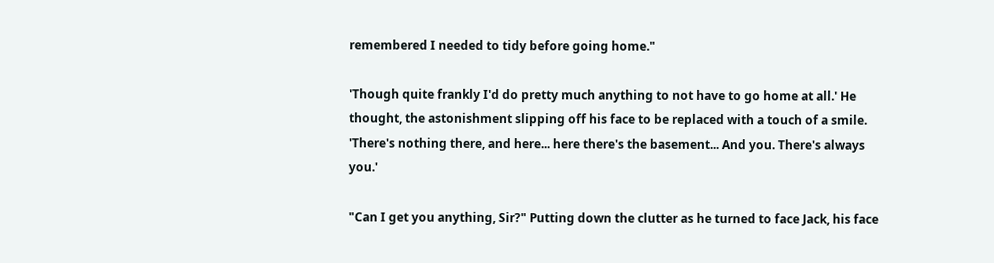remembered I needed to tidy before going home."

'Though quite frankly I'd do pretty much anything to not have to go home at all.' He thought, the astonishment slipping off his face to be replaced with a touch of a smile. 'There's nothing there, and here... here there's the basement... And you. There's always you.'

"Can I get you anything, Sir?" Putting down the clutter as he turned to face Jack, his face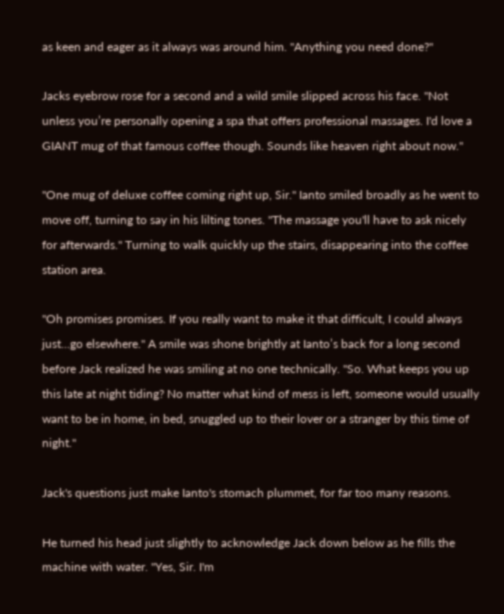as keen and eager as it always was around him. "Anything you need done?"

Jacks eyebrow rose for a second and a wild smile slipped across his face. "Not unless you’re personally opening a spa that offers professional massages. I'd love a GIANT mug of that famous coffee though. Sounds like heaven right about now."

"One mug of deluxe coffee coming right up, Sir." Ianto smiled broadly as he went to move off, turning to say in his lilting tones. "The massage you'll have to ask nicely for afterwards." Turning to walk quickly up the stairs, disappearing into the coffee station area.

"Oh promises promises. If you really want to make it that difficult, I could always just...go elsewhere." A smile was shone brightly at Ianto’s back for a long second before Jack realized he was smiling at no one technically. "So. What keeps you up this late at night tiding? No matter what kind of mess is left, someone would usually want to be in home, in bed, snuggled up to their lover or a stranger by this time of night."

Jack's questions just make Ianto's stomach plummet, for far too many reasons.

He turned his head just slightly to acknowledge Jack down below as he fills the machine with water. "Yes, Sir. I'm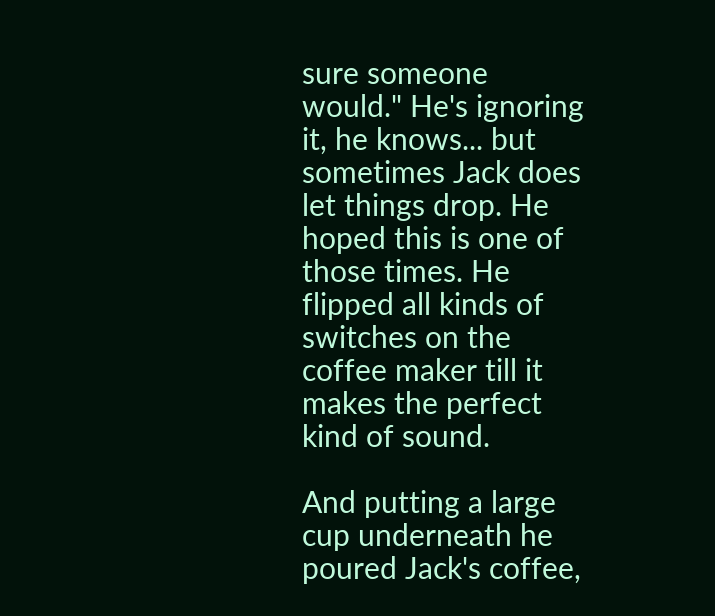sure someone would." He's ignoring it, he knows... but sometimes Jack does let things drop. He hoped this is one of those times. He flipped all kinds of switches on the coffee maker till it makes the perfect kind of sound.

And putting a large cup underneath he poured Jack's coffee,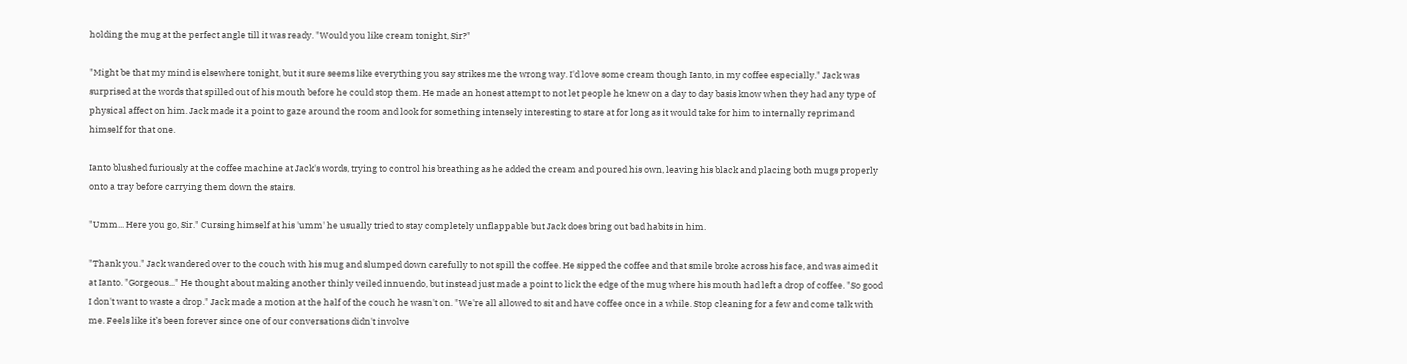holding the mug at the perfect angle till it was ready. "Would you like cream tonight, Sir?"

"Might be that my mind is elsewhere tonight, but it sure seems like everything you say strikes me the wrong way. I'd love some cream though Ianto, in my coffee especially." Jack was surprised at the words that spilled out of his mouth before he could stop them. He made an honest attempt to not let people he knew on a day to day basis know when they had any type of physical affect on him. Jack made it a point to gaze around the room and look for something intensely interesting to stare at for long as it would take for him to internally reprimand himself for that one.

Ianto blushed furiously at the coffee machine at Jack's words, trying to control his breathing as he added the cream and poured his own, leaving his black and placing both mugs properly onto a tray before carrying them down the stairs.

"Umm... Here you go, Sir." Cursing himself at his 'umm' he usually tried to stay completely unflappable but Jack does bring out bad habits in him.

"Thank you." Jack wandered over to the couch with his mug and slumped down carefully to not spill the coffee. He sipped the coffee and that smile broke across his face, and was aimed it at Ianto. "Gorgeous..." He thought about making another thinly veiled innuendo, but instead just made a point to lick the edge of the mug where his mouth had left a drop of coffee. "So good I don't want to waste a drop." Jack made a motion at the half of the couch he wasn't on. "We're all allowed to sit and have coffee once in a while. Stop cleaning for a few and come talk with me. Feels like it’s been forever since one of our conversations didn't involve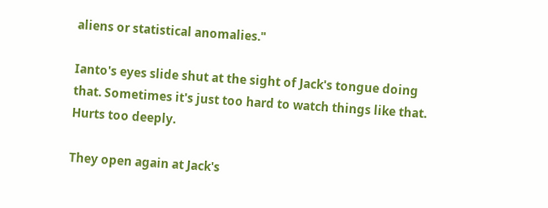aliens or statistical anomalies."

Ianto's eyes slide shut at the sight of Jack's tongue doing that. Sometimes it's just too hard to watch things like that. Hurts too deeply.

They open again at Jack's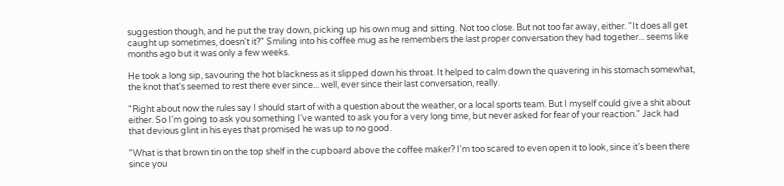suggestion though, and he put the tray down, picking up his own mug and sitting. Not too close. But not too far away, either. "It does all get caught up sometimes, doesn't it?" Smiling into his coffee mug as he remembers the last proper conversation they had together... seems like months ago but it was only a few weeks.

He took a long sip, savouring the hot blackness as it slipped down his throat. It helped to calm down the quavering in his stomach somewhat, the knot that's seemed to rest there ever since... well, ever since their last conversation, really.

"Right about now the rules say I should start of with a question about the weather, or a local sports team. But I myself could give a shit about either. So I'm going to ask you something I've wanted to ask you for a very long time, but never asked for fear of your reaction." Jack had that devious glint in his eyes that promised he was up to no good.

"What is that brown tin on the top shelf in the cupboard above the coffee maker? I'm too scared to even open it to look, since it’s been there since you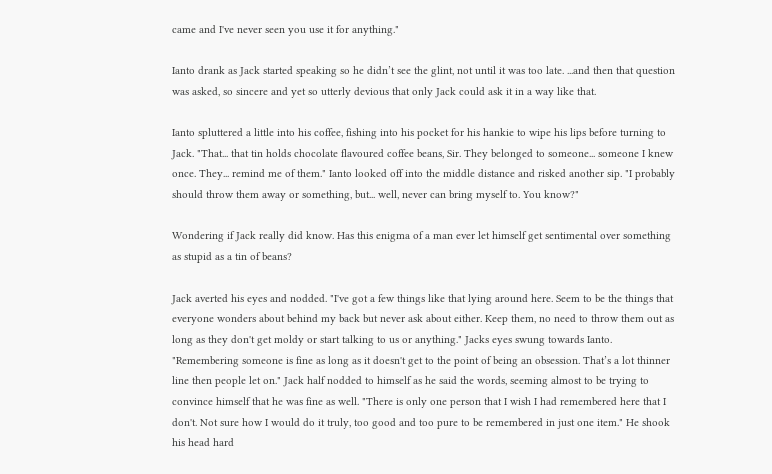came and I've never seen you use it for anything."

Ianto drank as Jack started speaking so he didn’t see the glint, not until it was too late. ...and then that question was asked, so sincere and yet so utterly devious that only Jack could ask it in a way like that.

Ianto spluttered a little into his coffee, fishing into his pocket for his hankie to wipe his lips before turning to Jack. "That... that tin holds chocolate flavoured coffee beans, Sir. They belonged to someone... someone I knew once. They... remind me of them." Ianto looked off into the middle distance and risked another sip. "I probably should throw them away or something, but... well, never can bring myself to. You know?"

Wondering if Jack really did know. Has this enigma of a man ever let himself get sentimental over something as stupid as a tin of beans?

Jack averted his eyes and nodded. "I've got a few things like that lying around here. Seem to be the things that everyone wonders about behind my back but never ask about either. Keep them, no need to throw them out as long as they don't get moldy or start talking to us or anything." Jacks eyes swung towards Ianto. "Remembering someone is fine as long as it doesn't get to the point of being an obsession. That’s a lot thinner line then people let on." Jack half nodded to himself as he said the words, seeming almost to be trying to convince himself that he was fine as well. "There is only one person that I wish I had remembered here that I don't. Not sure how I would do it truly, too good and too pure to be remembered in just one item." He shook his head hard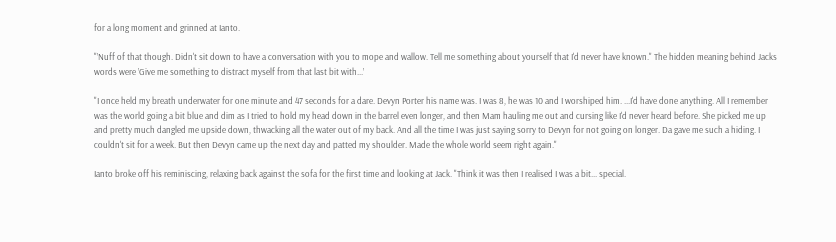for a long moment and grinned at Ianto.

"’Nuff of that though. Didn't sit down to have a conversation with you to mope and wallow. Tell me something about yourself that I'd never have known." The hidden meaning behind Jacks words were ’Give me something to distract myself from that last bit with...’

"I once held my breath underwater for one minute and 47 seconds for a dare. Devyn Porter his name was. I was 8, he was 10 and I worshiped him. ...I'd have done anything. All I remember was the world going a bit blue and dim as I tried to hold my head down in the barrel even longer, and then Mam hauling me out and cursing like I'd never heard before. She picked me up and pretty much dangled me upside down, thwacking all the water out of my back. And all the time I was just saying sorry to Devyn for not going on longer. Da gave me such a hiding. I couldn't sit for a week. But then Devyn came up the next day and patted my shoulder. Made the whole world seem right again."

Ianto broke off his reminiscing, relaxing back against the sofa for the first time and looking at Jack. "Think it was then I realised I was a bit... special.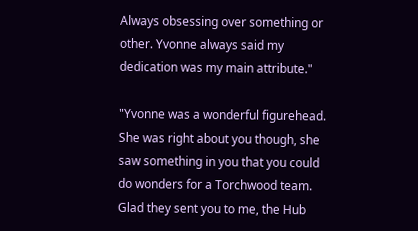Always obsessing over something or other. Yvonne always said my dedication was my main attribute."

"Yvonne was a wonderful figurehead. She was right about you though, she saw something in you that you could do wonders for a Torchwood team. Glad they sent you to me, the Hub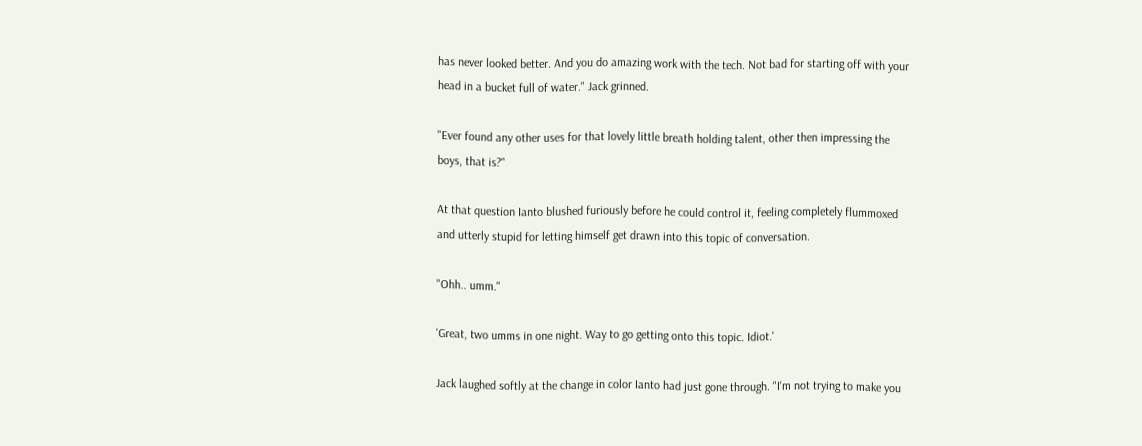has never looked better. And you do amazing work with the tech. Not bad for starting off with your head in a bucket full of water." Jack grinned.

"Ever found any other uses for that lovely little breath holding talent, other then impressing the boys, that is?"

At that question Ianto blushed furiously before he could control it, feeling completely flummoxed and utterly stupid for letting himself get drawn into this topic of conversation.

"Ohh.. umm."

'Great, two umms in one night. Way to go getting onto this topic. Idiot.'

Jack laughed softly at the change in color Ianto had just gone through. "I'm not trying to make you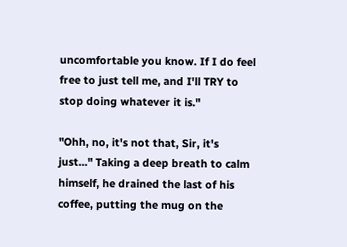uncomfortable you know. If I do feel free to just tell me, and I'll TRY to stop doing whatever it is."

"Ohh, no, it's not that, Sir, it's just..." Taking a deep breath to calm himself, he drained the last of his coffee, putting the mug on the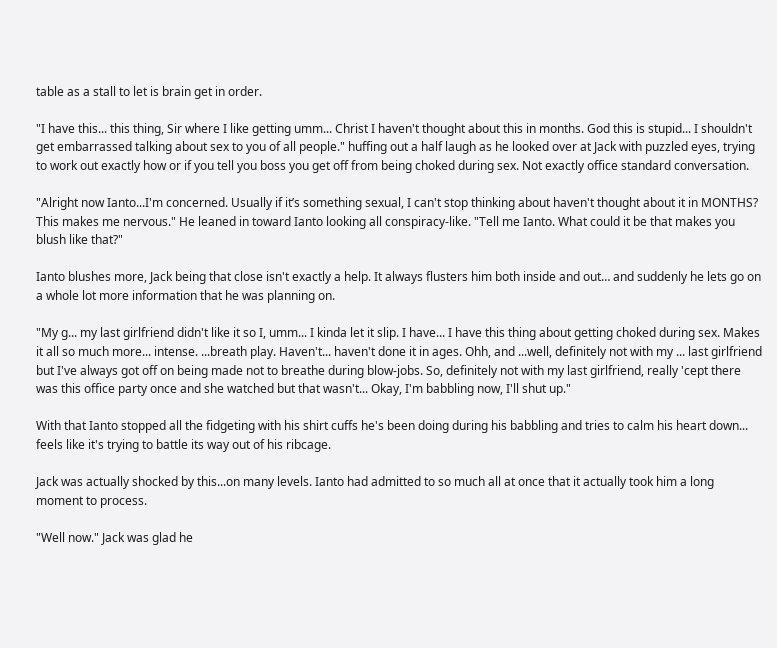table as a stall to let is brain get in order.

"I have this... this thing, Sir where I like getting umm... Christ I haven't thought about this in months. God this is stupid... I shouldn't get embarrassed talking about sex to you of all people." huffing out a half laugh as he looked over at Jack with puzzled eyes, trying to work out exactly how or if you tell you boss you get off from being choked during sex. Not exactly office standard conversation.

"Alright now Ianto...I'm concerned. Usually if it’s something sexual, I can't stop thinking about haven't thought about it in MONTHS? This makes me nervous." He leaned in toward Ianto looking all conspiracy-like. "Tell me Ianto. What could it be that makes you blush like that?"

Ianto blushes more, Jack being that close isn't exactly a help. It always flusters him both inside and out… and suddenly he lets go on a whole lot more information that he was planning on.

"My g... my last girlfriend didn't like it so I, umm... I kinda let it slip. I have... I have this thing about getting choked during sex. Makes it all so much more... intense. ...breath play. Haven't... haven't done it in ages. Ohh, and ...well, definitely not with my ... last girlfriend but I've always got off on being made not to breathe during blow-jobs. So, definitely not with my last girlfriend, really 'cept there was this office party once and she watched but that wasn't... Okay, I'm babbling now, I'll shut up."

With that Ianto stopped all the fidgeting with his shirt cuffs he's been doing during his babbling and tries to calm his heart down... feels like it's trying to battle its way out of his ribcage.

Jack was actually shocked by this...on many levels. Ianto had admitted to so much all at once that it actually took him a long moment to process.

"Well now." Jack was glad he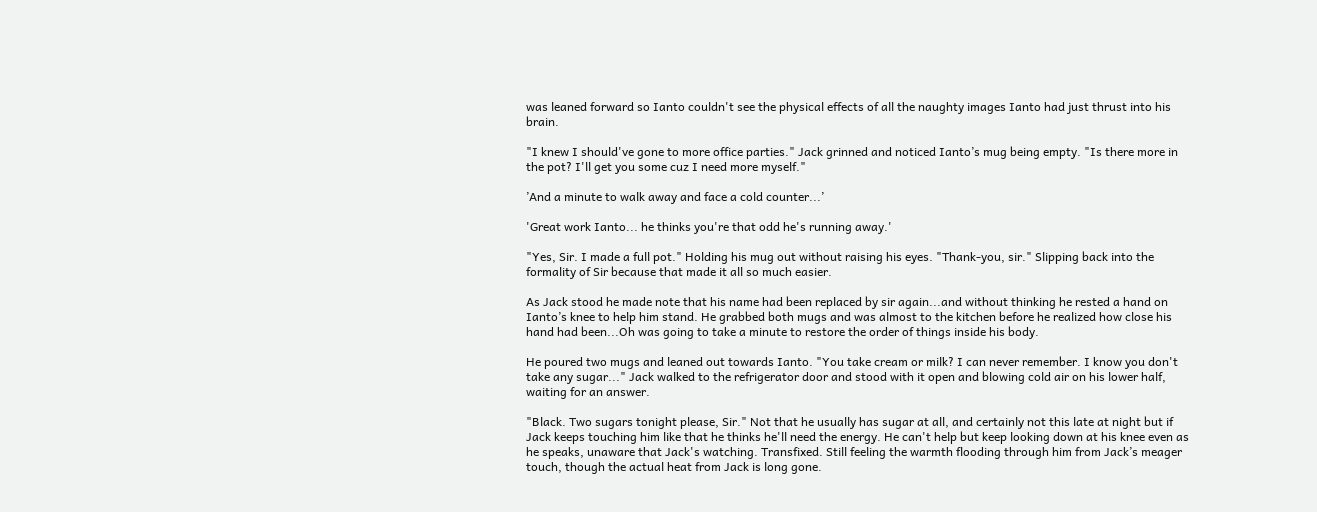was leaned forward so Ianto couldn't see the physical effects of all the naughty images Ianto had just thrust into his brain.

"I knew I should've gone to more office parties." Jack grinned and noticed Ianto’s mug being empty. "Is there more in the pot? I'll get you some cuz I need more myself."

’And a minute to walk away and face a cold counter...’

'Great work Ianto... he thinks you're that odd he's running away.'

"Yes, Sir. I made a full pot." Holding his mug out without raising his eyes. "Thank-you, sir." Slipping back into the formality of Sir because that made it all so much easier.

As Jack stood he made note that his name had been replaced by sir again...and without thinking he rested a hand on Ianto’s knee to help him stand. He grabbed both mugs and was almost to the kitchen before he realized how close his hand had been...Oh was going to take a minute to restore the order of things inside his body.

He poured two mugs and leaned out towards Ianto. "You take cream or milk? I can never remember. I know you don't take any sugar..." Jack walked to the refrigerator door and stood with it open and blowing cold air on his lower half, waiting for an answer.

"Black. Two sugars tonight please, Sir." Not that he usually has sugar at all, and certainly not this late at night but if Jack keeps touching him like that he thinks he'll need the energy. He can't help but keep looking down at his knee even as he speaks, unaware that Jack's watching. Transfixed. Still feeling the warmth flooding through him from Jack’s meager touch, though the actual heat from Jack is long gone.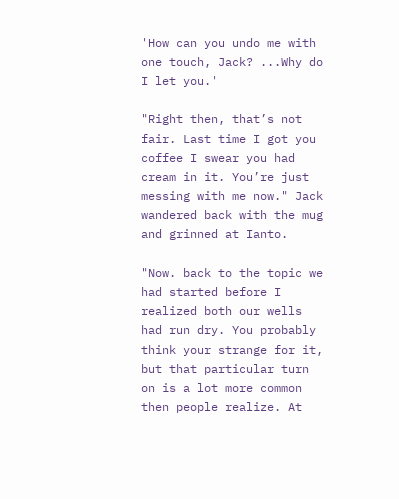'How can you undo me with one touch, Jack? ...Why do I let you.'

"Right then, that’s not fair. Last time I got you coffee I swear you had cream in it. You’re just messing with me now." Jack wandered back with the mug and grinned at Ianto.

"Now. back to the topic we had started before I realized both our wells had run dry. You probably think your strange for it, but that particular turn on is a lot more common then people realize. At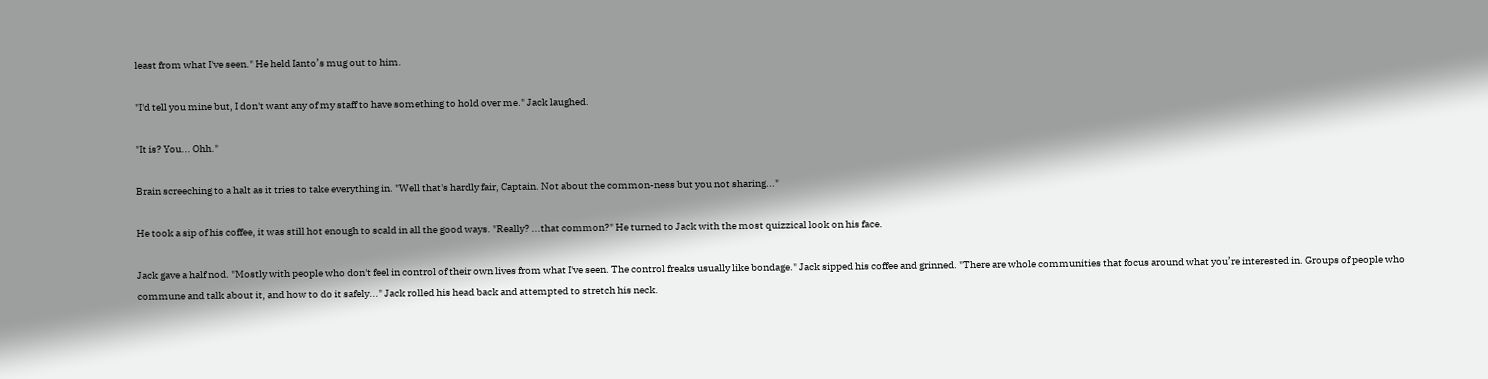least from what I've seen." He held Ianto’s mug out to him.

"I'd tell you mine but, I don't want any of my staff to have something to hold over me." Jack laughed.

"It is? You... Ohh."

Brain screeching to a halt as it tries to take everything in. "Well that's hardly fair, Captain. Not about the common-ness but you not sharing..."

He took a sip of his coffee, it was still hot enough to scald in all the good ways. "Really? ...that common?" He turned to Jack with the most quizzical look on his face.

Jack gave a half nod. "Mostly with people who don't feel in control of their own lives from what I've seen. The control freaks usually like bondage." Jack sipped his coffee and grinned. "There are whole communities that focus around what you’re interested in. Groups of people who commune and talk about it, and how to do it safely..." Jack rolled his head back and attempted to stretch his neck.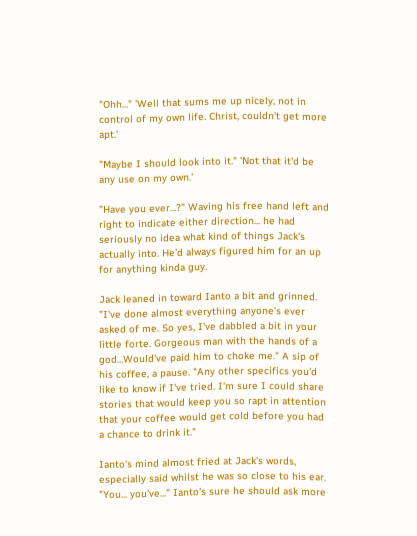"Ohh..." 'Well that sums me up nicely, not in control of my own life. Christ, couldn't get more apt.'

"Maybe I should look into it." 'Not that it'd be any use on my own.'

"Have you ever...?" Waving his free hand left and right to indicate either direction... he had seriously no idea what kind of things Jack's actually into. He'd always figured him for an up for anything kinda guy.

Jack leaned in toward Ianto a bit and grinned. "I've done almost everything anyone’s ever asked of me. So yes, I've dabbled a bit in your little forte. Gorgeous man with the hands of a god...Would've paid him to choke me." A sip of his coffee, a pause. "Any other specifics you'd like to know if I've tried. I'm sure I could share stories that would keep you so rapt in attention that your coffee would get cold before you had a chance to drink it."

Ianto's mind almost fried at Jack's words, especially said whilst he was so close to his ear. "You... you've..." Ianto's sure he should ask more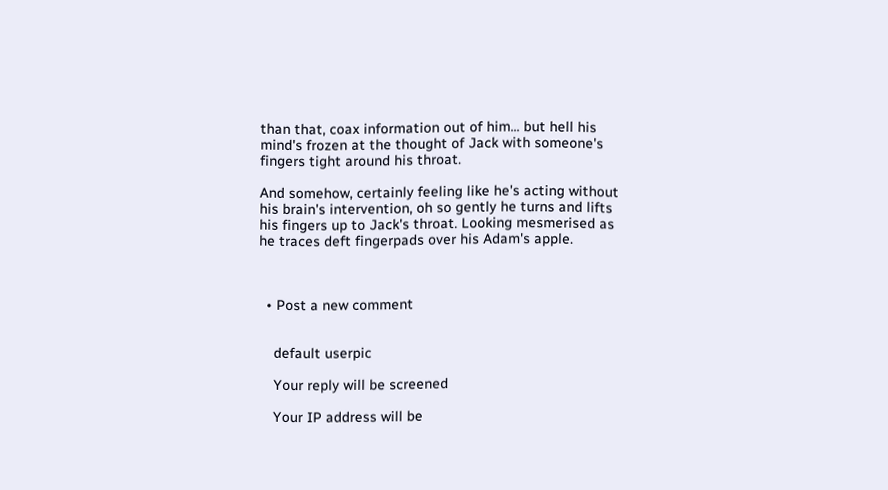than that, coax information out of him... but hell his mind's frozen at the thought of Jack with someone's fingers tight around his throat.

And somehow, certainly feeling like he's acting without his brain's intervention, oh so gently he turns and lifts his fingers up to Jack's throat. Looking mesmerised as he traces deft fingerpads over his Adam's apple.



  • Post a new comment


    default userpic

    Your reply will be screened

    Your IP address will be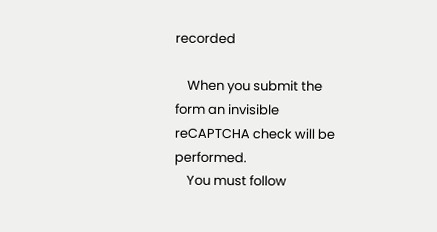recorded

    When you submit the form an invisible reCAPTCHA check will be performed.
    You must follow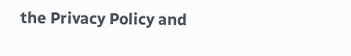the Privacy Policy and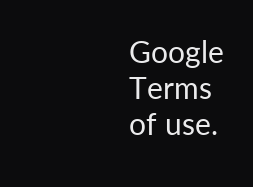Google Terms of use.